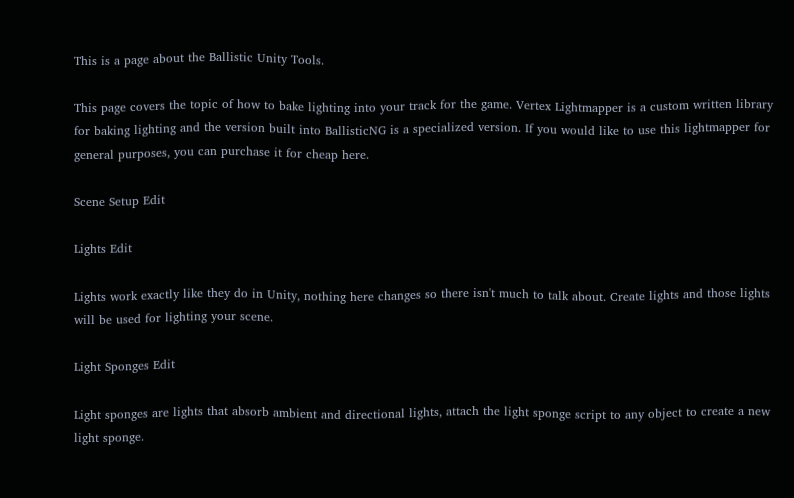This is a page about the Ballistic Unity Tools.

This page covers the topic of how to bake lighting into your track for the game. Vertex Lightmapper is a custom written library for baking lighting and the version built into BallisticNG is a specialized version. If you would like to use this lightmapper for general purposes, you can purchase it for cheap here.

Scene Setup Edit

Lights Edit

Lights work exactly like they do in Unity, nothing here changes so there isn't much to talk about. Create lights and those lights will be used for lighting your scene.

Light Sponges Edit

Light sponges are lights that absorb ambient and directional lights, attach the light sponge script to any object to create a new light sponge.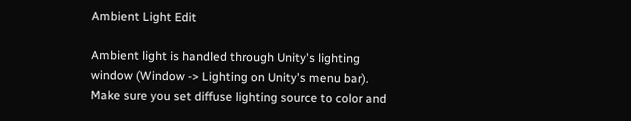Ambient Light Edit

Ambient light is handled through Unity's lighting window (Window -> Lighting on Unity's menu bar). Make sure you set diffuse lighting source to color and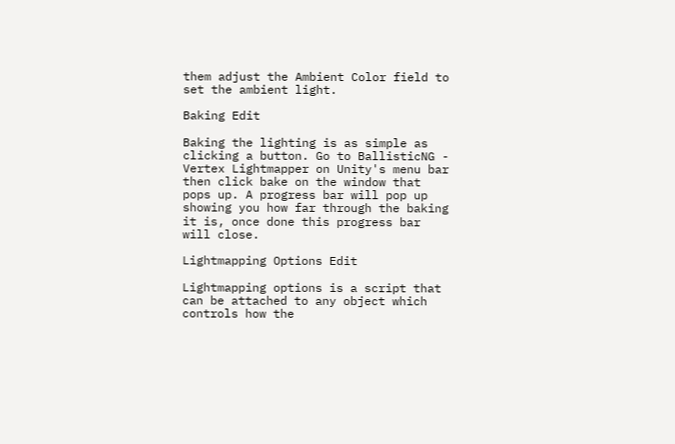them adjust the Ambient Color field to set the ambient light.

Baking Edit

Baking the lighting is as simple as clicking a button. Go to BallisticNG - Vertex Lightmapper on Unity's menu bar then click bake on the window that pops up. A progress bar will pop up showing you how far through the baking it is, once done this progress bar will close.

Lightmapping Options Edit

Lightmapping options is a script that can be attached to any object which controls how the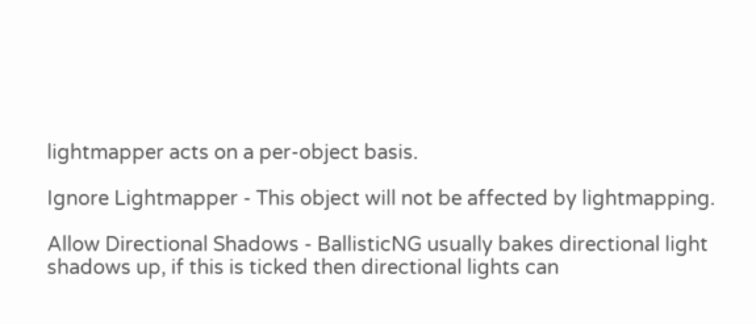lightmapper acts on a per-object basis.

Ignore Lightmapper - This object will not be affected by lightmapping.

Allow Directional Shadows - BallisticNG usually bakes directional light shadows up, if this is ticked then directional lights can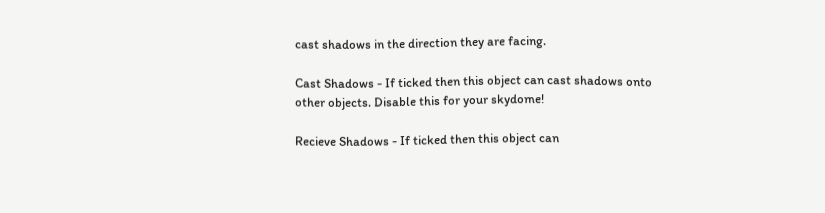cast shadows in the direction they are facing.

Cast Shadows - If ticked then this object can cast shadows onto other objects. Disable this for your skydome!

Recieve Shadows - If ticked then this object can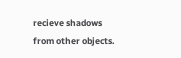recieve shadows from other objects.